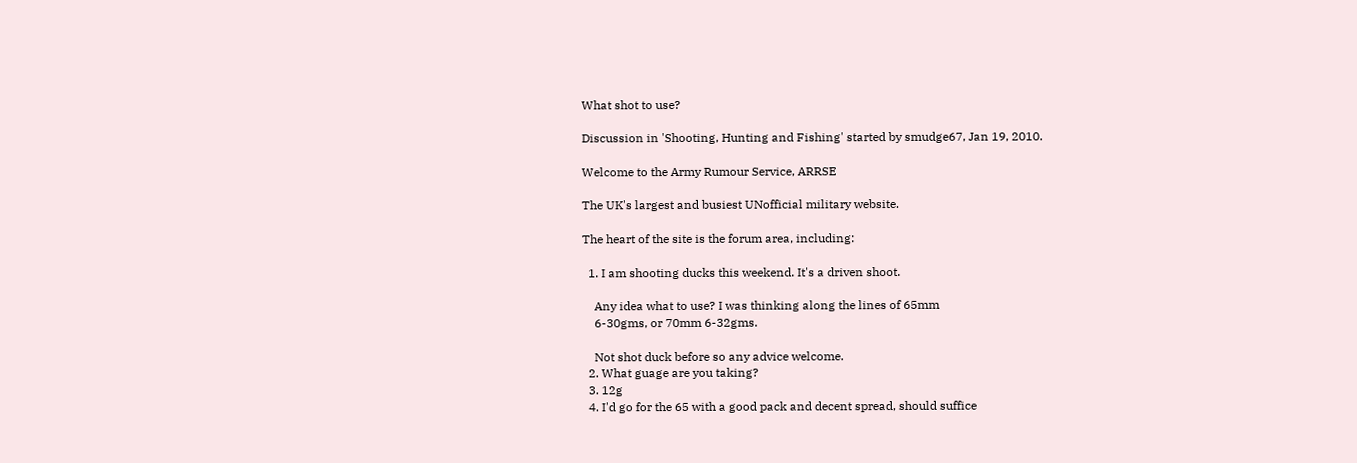What shot to use?

Discussion in 'Shooting, Hunting and Fishing' started by smudge67, Jan 19, 2010.

Welcome to the Army Rumour Service, ARRSE

The UK's largest and busiest UNofficial military website.

The heart of the site is the forum area, including:

  1. I am shooting ducks this weekend. It's a driven shoot.

    Any idea what to use? I was thinking along the lines of 65mm
    6-30gms, or 70mm 6-32gms.

    Not shot duck before so any advice welcome.
  2. What guage are you taking?
  3. 12g
  4. I'd go for the 65 with a good pack and decent spread, should suffice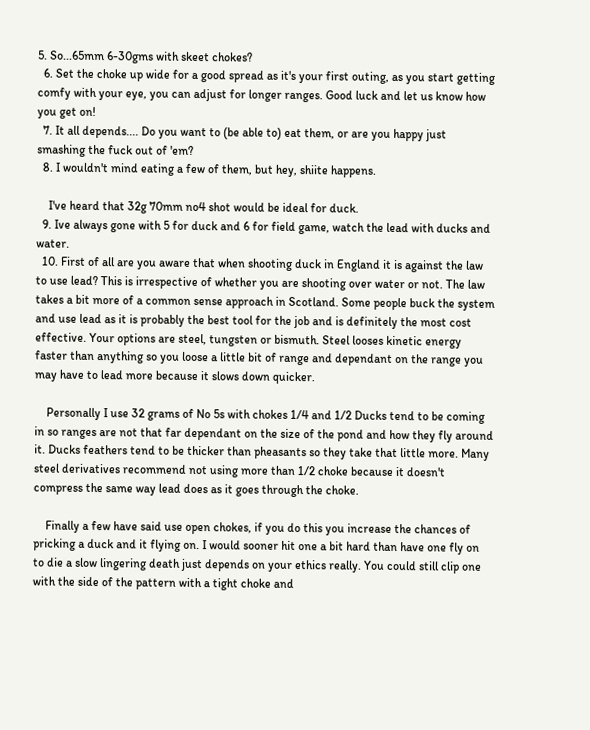5. So...65mm 6-30gms with skeet chokes?
  6. Set the choke up wide for a good spread as it's your first outing, as you start getting comfy with your eye, you can adjust for longer ranges. Good luck and let us know how you get on!
  7. It all depends.... Do you want to (be able to) eat them, or are you happy just smashing the fuck out of 'em?
  8. I wouldn't mind eating a few of them, but hey, shiite happens.

    I've heard that 32g 70mm no4 shot would be ideal for duck.
  9. Ive always gone with 5 for duck and 6 for field game, watch the lead with ducks and water.
  10. First of all are you aware that when shooting duck in England it is against the law to use lead? This is irrespective of whether you are shooting over water or not. The law takes a bit more of a common sense approach in Scotland. Some people buck the system and use lead as it is probably the best tool for the job and is definitely the most cost effective. Your options are steel, tungsten or bismuth. Steel looses kinetic energy faster than anything so you loose a little bit of range and dependant on the range you may have to lead more because it slows down quicker.

    Personally I use 32 grams of No 5s with chokes 1/4 and 1/2 Ducks tend to be coming in so ranges are not that far dependant on the size of the pond and how they fly around it. Ducks feathers tend to be thicker than pheasants so they take that little more. Many steel derivatives recommend not using more than 1/2 choke because it doesn't compress the same way lead does as it goes through the choke.

    Finally a few have said use open chokes, if you do this you increase the chances of pricking a duck and it flying on. I would sooner hit one a bit hard than have one fly on to die a slow lingering death just depends on your ethics really. You could still clip one with the side of the pattern with a tight choke and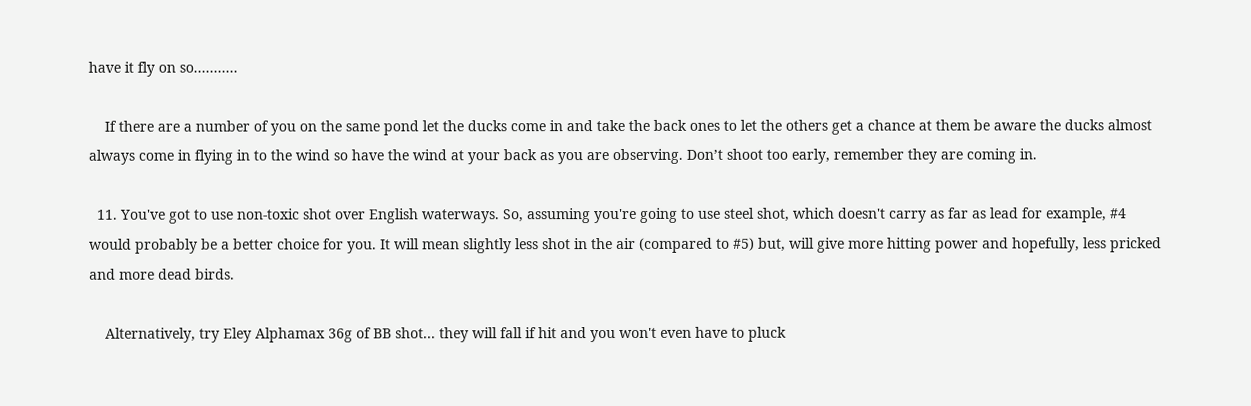have it fly on so...........

    If there are a number of you on the same pond let the ducks come in and take the back ones to let the others get a chance at them be aware the ducks almost always come in flying in to the wind so have the wind at your back as you are observing. Don’t shoot too early, remember they are coming in.

  11. You've got to use non-toxic shot over English waterways. So, assuming you're going to use steel shot, which doesn't carry as far as lead for example, #4 would probably be a better choice for you. It will mean slightly less shot in the air (compared to #5) but, will give more hitting power and hopefully, less pricked and more dead birds.

    Alternatively, try Eley Alphamax 36g of BB shot... they will fall if hit and you won't even have to pluck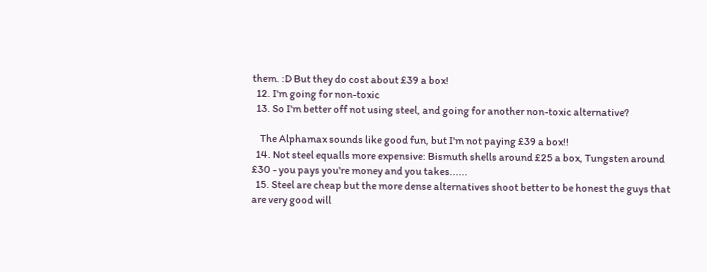them. :D But they do cost about £39 a box!
  12. I'm going for non-toxic
  13. So I'm better off not using steel, and going for another non-toxic alternative?

    The Alphamax sounds like good fun, but I'm not paying £39 a box!!
  14. Not steel equalls more expensive: Bismuth shells around £25 a box, Tungsten around £30 - you pays you're money and you takes......
  15. Steel are cheap but the more dense alternatives shoot better to be honest the guys that are very good will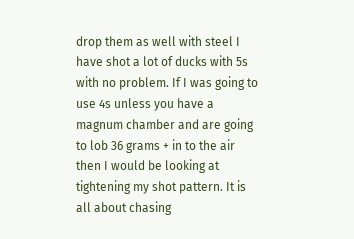drop them as well with steel I have shot a lot of ducks with 5s with no problem. If I was going to use 4s unless you have a magnum chamber and are going to lob 36 grams + in to the air then I would be looking at tightening my shot pattern. It is all about chasing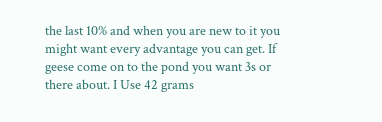the last 10% and when you are new to it you might want every advantage you can get. If geese come on to the pond you want 3s or there about. I Use 42 grams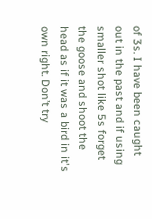of 3s. I have been caught out in the past and if using smaller shot like 5s forget the goose and shoot the head as if it was a bird in it's own right. Don’t try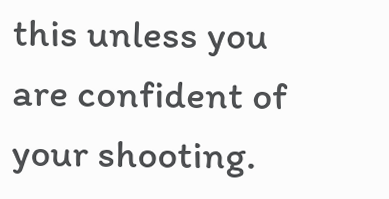this unless you are confident of your shooting.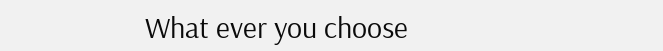What ever you choose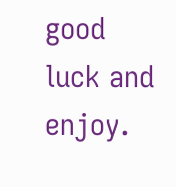good luck and enjoy.